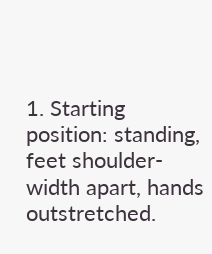1. Starting position: standing, feet shoulder-width apart, hands outstretched.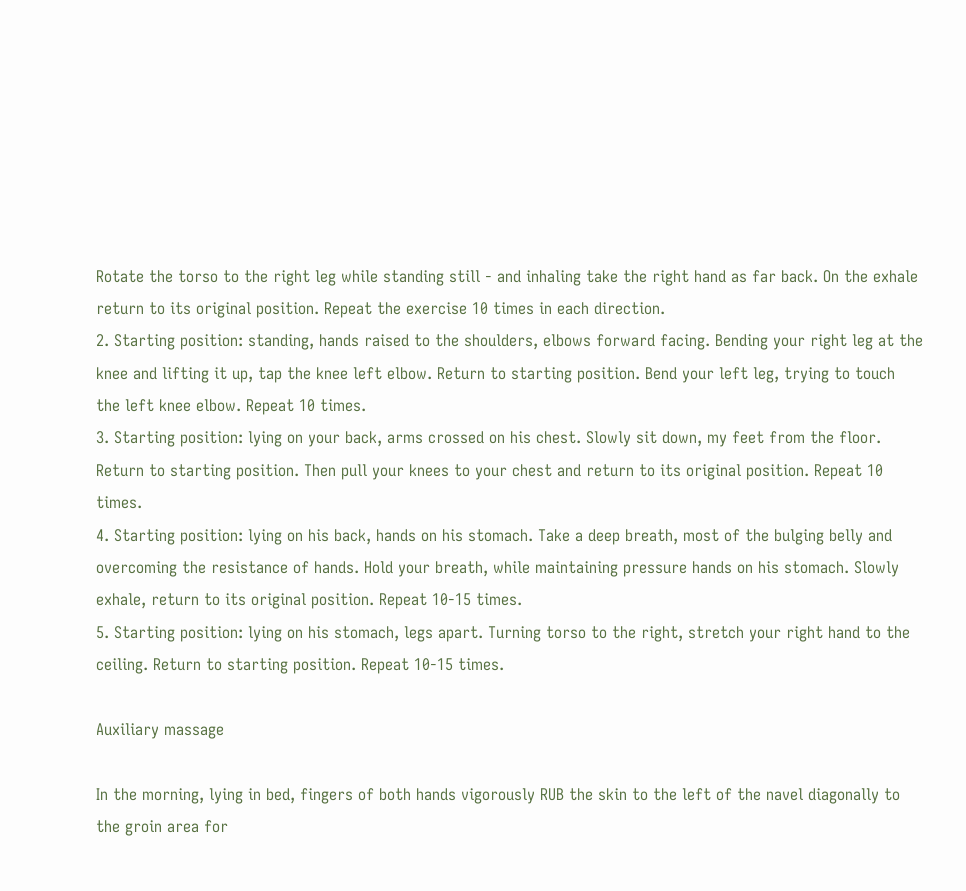Rotate the torso to the right leg while standing still - and inhaling take the right hand as far back. On the exhale return to its original position. Repeat the exercise 10 times in each direction.
2. Starting position: standing, hands raised to the shoulders, elbows forward facing. Bending your right leg at the knee and lifting it up, tap the knee left elbow. Return to starting position. Bend your left leg, trying to touch the left knee elbow. Repeat 10 times.
3. Starting position: lying on your back, arms crossed on his chest. Slowly sit down, my feet from the floor. Return to starting position. Then pull your knees to your chest and return to its original position. Repeat 10 times.
4. Starting position: lying on his back, hands on his stomach. Take a deep breath, most of the bulging belly and overcoming the resistance of hands. Hold your breath, while maintaining pressure hands on his stomach. Slowly exhale, return to its original position. Repeat 10-15 times.
5. Starting position: lying on his stomach, legs apart. Turning torso to the right, stretch your right hand to the ceiling. Return to starting position. Repeat 10-15 times.

Auxiliary massage

In the morning, lying in bed, fingers of both hands vigorously RUB the skin to the left of the navel diagonally to the groin area for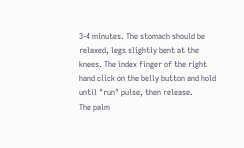3-4 minutes. The stomach should be relaxed, legs slightly bent at the knees. The index finger of the right hand click on the belly button and hold until "run" pulse, then release.
The palm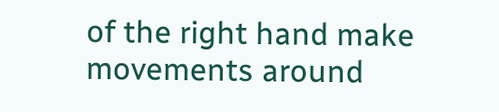of the right hand make movements around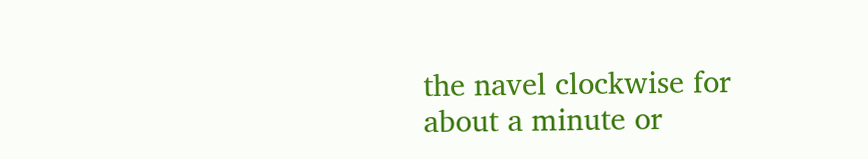the navel clockwise for about a minute or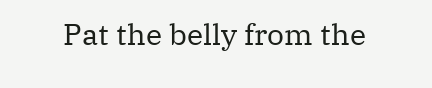Pat the belly from the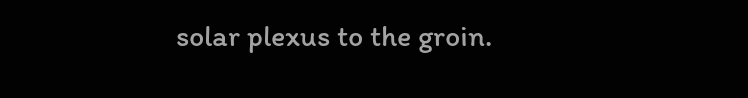solar plexus to the groin.